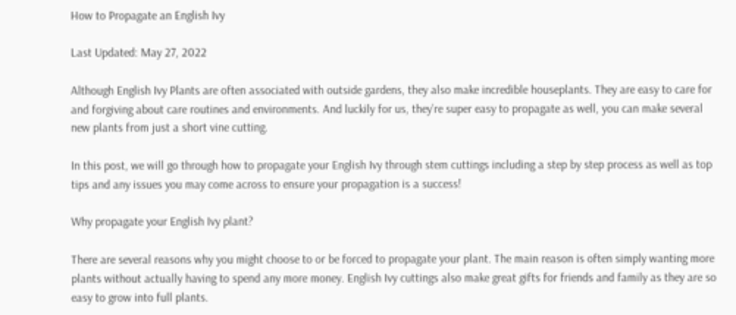How to Propagate an English Ivy

Last Updated: May 27, 2022

Although English Ivy Plants are often associated with outside gardens, they also make incredible houseplants. They are easy to care for and forgiving about care routines and environments. And luckily for us, they’re super easy to propagate as well, you can make several new plants from just a short vine cutting.

In this post, we will go through how to propagate your English Ivy through stem cuttings including a step by step process as well as top tips and any issues you may come across to ensure your propagation is a success!

Why propagate your English Ivy plant?

There are several reasons why you might choose to or be forced to propagate your plant. The main reason is often simply wanting more plants without actually having to spend any more money. English Ivy cuttings also make great gifts for friends and family as they are so easy to grow into full plants.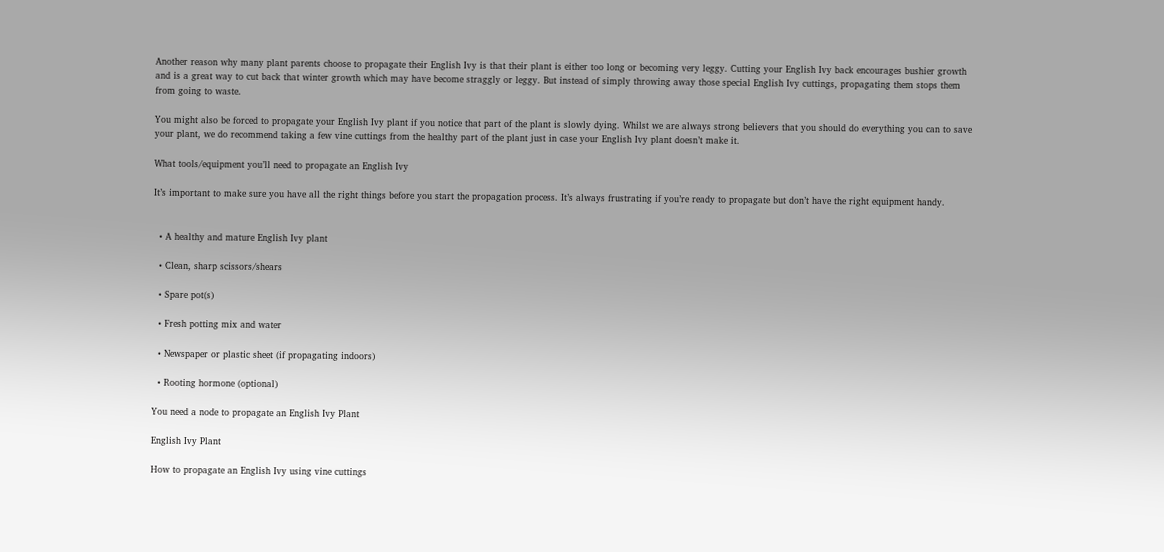Another reason why many plant parents choose to propagate their English Ivy is that their plant is either too long or becoming very leggy. Cutting your English Ivy back encourages bushier growth and is a great way to cut back that winter growth which may have become straggly or leggy. But instead of simply throwing away those special English Ivy cuttings, propagating them stops them from going to waste.

You might also be forced to propagate your English Ivy plant if you notice that part of the plant is slowly dying. Whilst we are always strong believers that you should do everything you can to save your plant, we do recommend taking a few vine cuttings from the healthy part of the plant just in case your English Ivy plant doesn’t make it.

What tools/equipment you’ll need to propagate an English Ivy

It’s important to make sure you have all the right things before you start the propagation process. It’s always frustrating if you’re ready to propagate but don’t have the right equipment handy.


  • A healthy and mature English Ivy plant

  • Clean, sharp scissors/shears

  • Spare pot(s)

  • Fresh potting mix and water

  • Newspaper or plastic sheet (if propagating indoors)

  • Rooting hormone (optional)

You need a node to propagate an English Ivy Plant

English Ivy Plant

How to propagate an English Ivy using vine cuttings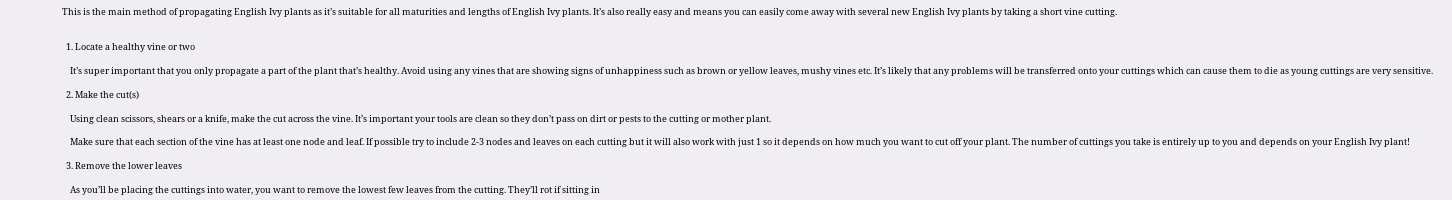This is the main method of propagating English Ivy plants as it’s suitable for all maturities and lengths of English Ivy plants. It’s also really easy and means you can easily come away with several new English Ivy plants by taking a short vine cutting.


  1. Locate a healthy vine or two

    It’s super important that you only propagate a part of the plant that’s healthy. Avoid using any vines that are showing signs of unhappiness such as brown or yellow leaves, mushy vines etc. It’s likely that any problems will be transferred onto your cuttings which can cause them to die as young cuttings are very sensitive.

  2. Make the cut(s)

    Using clean scissors, shears or a knife, make the cut across the vine. It’s important your tools are clean so they don’t pass on dirt or pests to the cutting or mother plant.

    Make sure that each section of the vine has at least one node and leaf. If possible try to include 2-3 nodes and leaves on each cutting but it will also work with just 1 so it depends on how much you want to cut off your plant. The number of cuttings you take is entirely up to you and depends on your English Ivy plant!

  3. Remove the lower leaves

    As you’ll be placing the cuttings into water, you want to remove the lowest few leaves from the cutting. They’ll rot if sitting in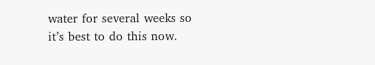water for several weeks so it’s best to do this now.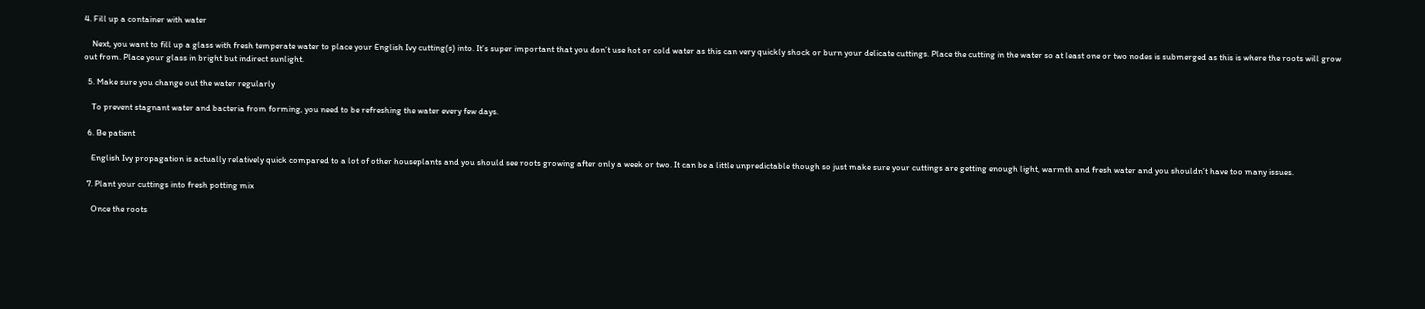4. Fill up a container with water

    Next, you want to fill up a glass with fresh temperate water to place your English Ivy cutting(s) into. It’s super important that you don’t use hot or cold water as this can very quickly shock or burn your delicate cuttings. Place the cutting in the water so at least one or two nodes is submerged as this is where the roots will grow out from. Place your glass in bright but indirect sunlight.

  5. Make sure you change out the water regularly

    To prevent stagnant water and bacteria from forming, you need to be refreshing the water every few days.

  6. Be patient

    English Ivy propagation is actually relatively quick compared to a lot of other houseplants and you should see roots growing after only a week or two. It can be a little unpredictable though so just make sure your cuttings are getting enough light, warmth and fresh water and you shouldn’t have too many issues.

  7. Plant your cuttings into fresh potting mix

    Once the roots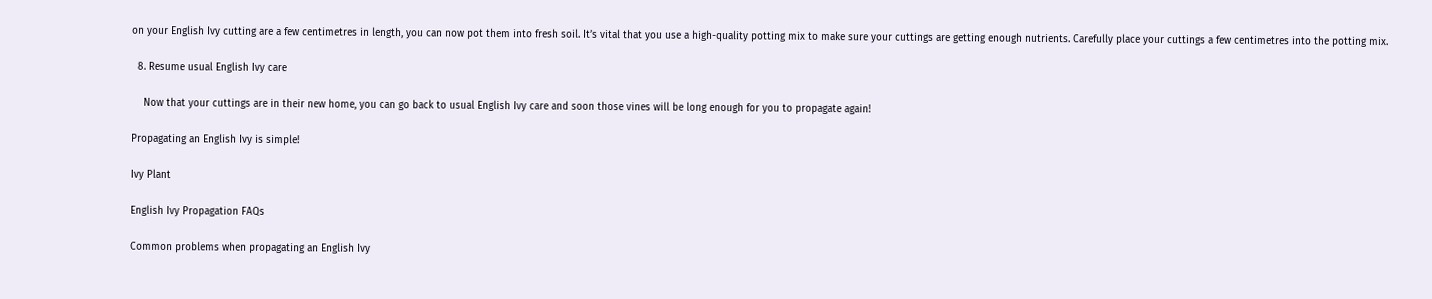on your English Ivy cutting are a few centimetres in length, you can now pot them into fresh soil. It’s vital that you use a high-quality potting mix to make sure your cuttings are getting enough nutrients. Carefully place your cuttings a few centimetres into the potting mix.

  8. Resume usual English Ivy care

    Now that your cuttings are in their new home, you can go back to usual English Ivy care and soon those vines will be long enough for you to propagate again!

Propagating an English Ivy is simple!

Ivy Plant

English Ivy Propagation FAQs

Common problems when propagating an English Ivy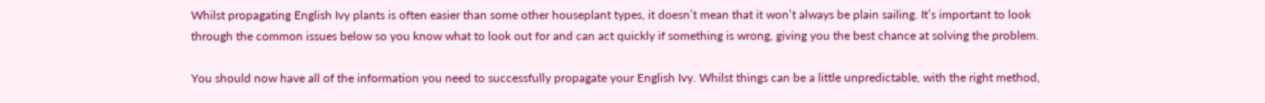Whilst propagating English Ivy plants is often easier than some other houseplant types, it doesn’t mean that it won’t always be plain sailing. It’s important to look through the common issues below so you know what to look out for and can act quickly if something is wrong, giving you the best chance at solving the problem.

You should now have all of the information you need to successfully propagate your English Ivy. Whilst things can be a little unpredictable, with the right method,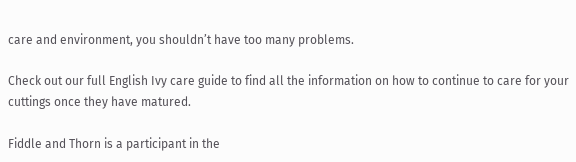care and environment, you shouldn’t have too many problems.

Check out our full English Ivy care guide to find all the information on how to continue to care for your cuttings once they have matured.

Fiddle and Thorn is a participant in the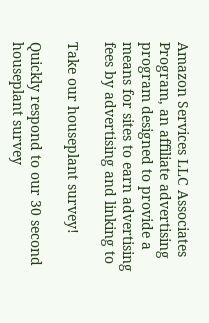Amazon Services LLC Associates Program, an affiliate advertising program designed to provide a means for sites to earn advertising fees by advertising and linking to

Take our houseplant survey!

Quickly respond to our 30 second houseplant survey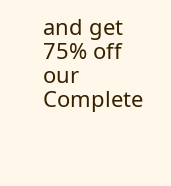and get 75% off our Complete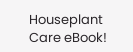Houseplant Care eBook!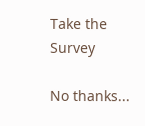Take the Survey

No thanks...